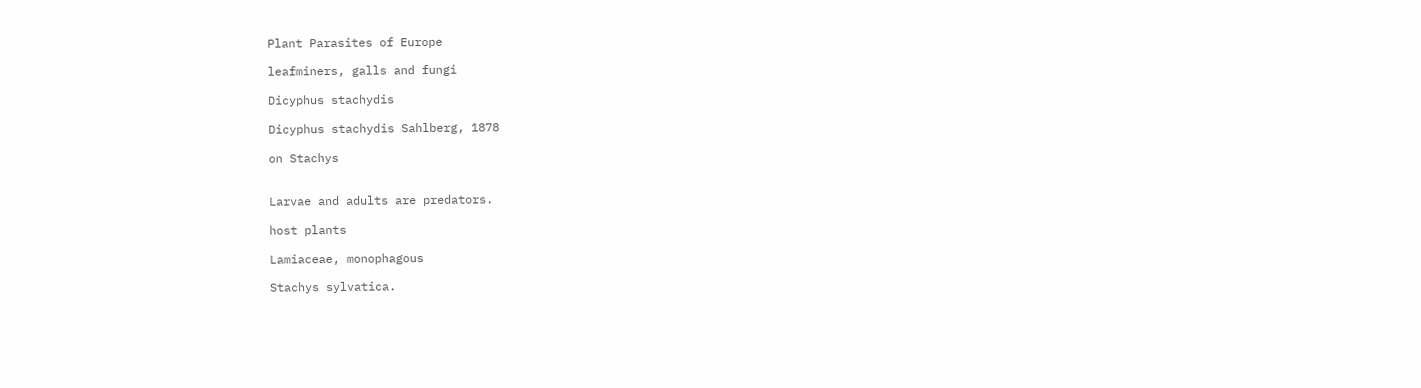Plant Parasites of Europe

leafminers, galls and fungi

Dicyphus stachydis

Dicyphus stachydis Sahlberg, 1878

on Stachys


Larvae and adults are predators.

host plants

Lamiaceae, monophagous

Stachys sylvatica.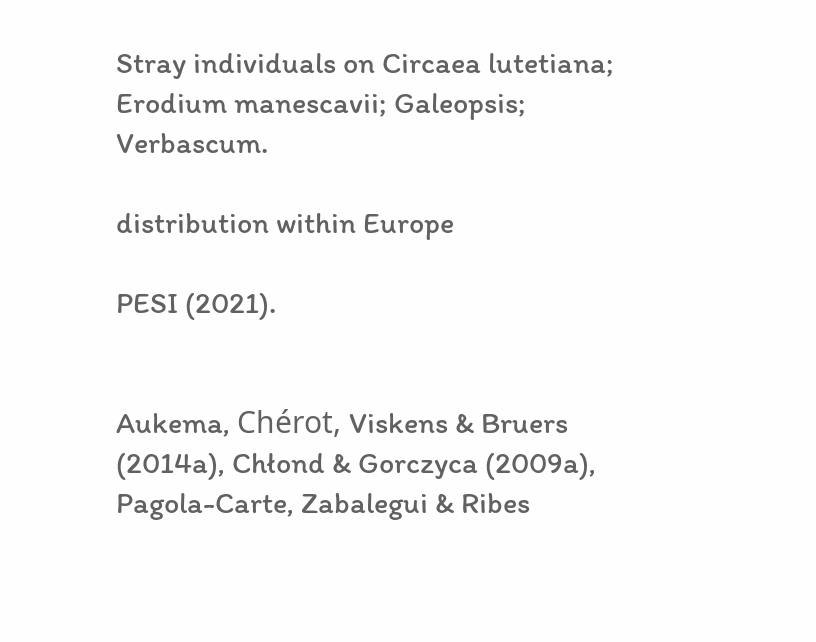Stray individuals on Circaea lutetiana; Erodium manescavii; Galeopsis; Verbascum.

distribution within Europe

PESI (2021).


Aukema, Chérot, Viskens & Bruers (2014a), Chłond & Gorczyca (2009a), Pagola-Carte, Zabalegui & Ribes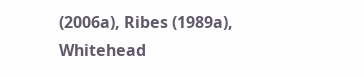(2006a), Ribes (1989a), Whitehead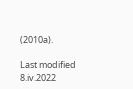(2010a).

Last modified 8.iv.2022